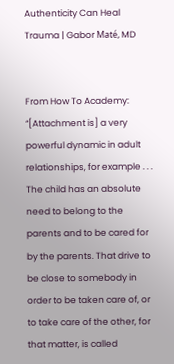Authenticity Can Heal Trauma | Gabor Maté, MD


From How To Academy: “[Attachment is] a very powerful dynamic in adult relationships, for example . . . The child has an absolute need to belong to the parents and to be cared for by the parents. That drive to be close to somebody in order to be taken care of, or to take care of the other, for that matter, is called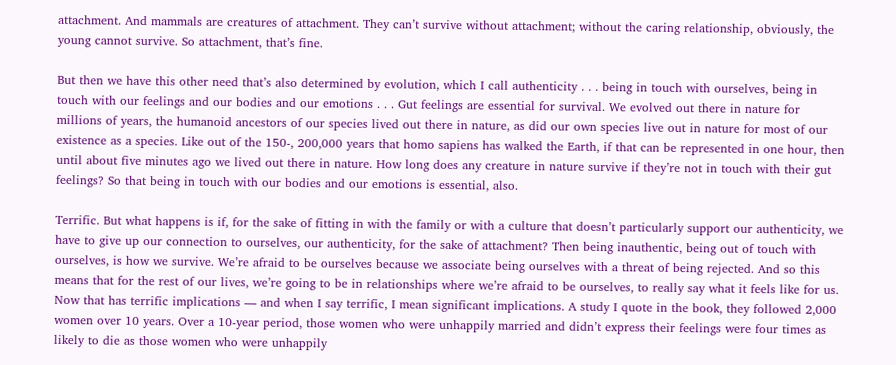attachment. And mammals are creatures of attachment. They can’t survive without attachment; without the caring relationship, obviously, the young cannot survive. So attachment, that’s fine.

But then we have this other need that’s also determined by evolution, which I call authenticity . . . being in touch with ourselves, being in touch with our feelings and our bodies and our emotions . . . Gut feelings are essential for survival. We evolved out there in nature for millions of years, the humanoid ancestors of our species lived out there in nature, as did our own species live out in nature for most of our existence as a species. Like out of the 150-, 200,000 years that homo sapiens has walked the Earth, if that can be represented in one hour, then until about five minutes ago we lived out there in nature. How long does any creature in nature survive if they’re not in touch with their gut feelings? So that being in touch with our bodies and our emotions is essential, also.

Terrific. But what happens is if, for the sake of fitting in with the family or with a culture that doesn’t particularly support our authenticity, we have to give up our connection to ourselves, our authenticity, for the sake of attachment? Then being inauthentic, being out of touch with ourselves, is how we survive. We’re afraid to be ourselves because we associate being ourselves with a threat of being rejected. And so this means that for the rest of our lives, we’re going to be in relationships where we’re afraid to be ourselves, to really say what it feels like for us. Now that has terrific implications — and when I say terrific, I mean significant implications. A study I quote in the book, they followed 2,000 women over 10 years. Over a 10-year period, those women who were unhappily married and didn’t express their feelings were four times as likely to die as those women who were unhappily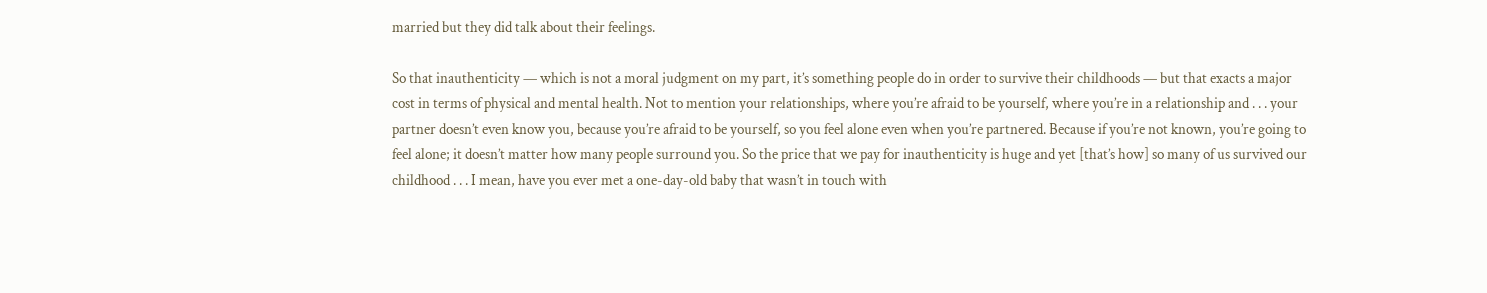married but they did talk about their feelings.

So that inauthenticity — which is not a moral judgment on my part, it’s something people do in order to survive their childhoods — but that exacts a major cost in terms of physical and mental health. Not to mention your relationships, where you’re afraid to be yourself, where you’re in a relationship and . . . your partner doesn’t even know you, because you’re afraid to be yourself, so you feel alone even when you’re partnered. Because if you’re not known, you’re going to feel alone; it doesn’t matter how many people surround you. So the price that we pay for inauthenticity is huge and yet [that’s how] so many of us survived our childhood . . . I mean, have you ever met a one-day-old baby that wasn’t in touch with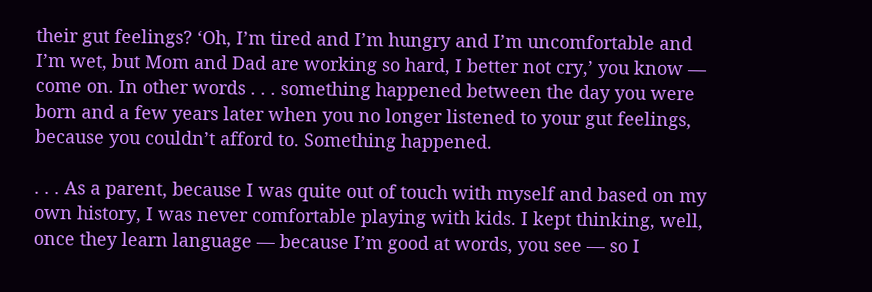their gut feelings? ‘Oh, I’m tired and I’m hungry and I’m uncomfortable and I’m wet, but Mom and Dad are working so hard, I better not cry,’ you know — come on. In other words . . . something happened between the day you were born and a few years later when you no longer listened to your gut feelings, because you couldn’t afford to. Something happened.

. . . As a parent, because I was quite out of touch with myself and based on my own history, I was never comfortable playing with kids. I kept thinking, well, once they learn language — because I’m good at words, you see — so I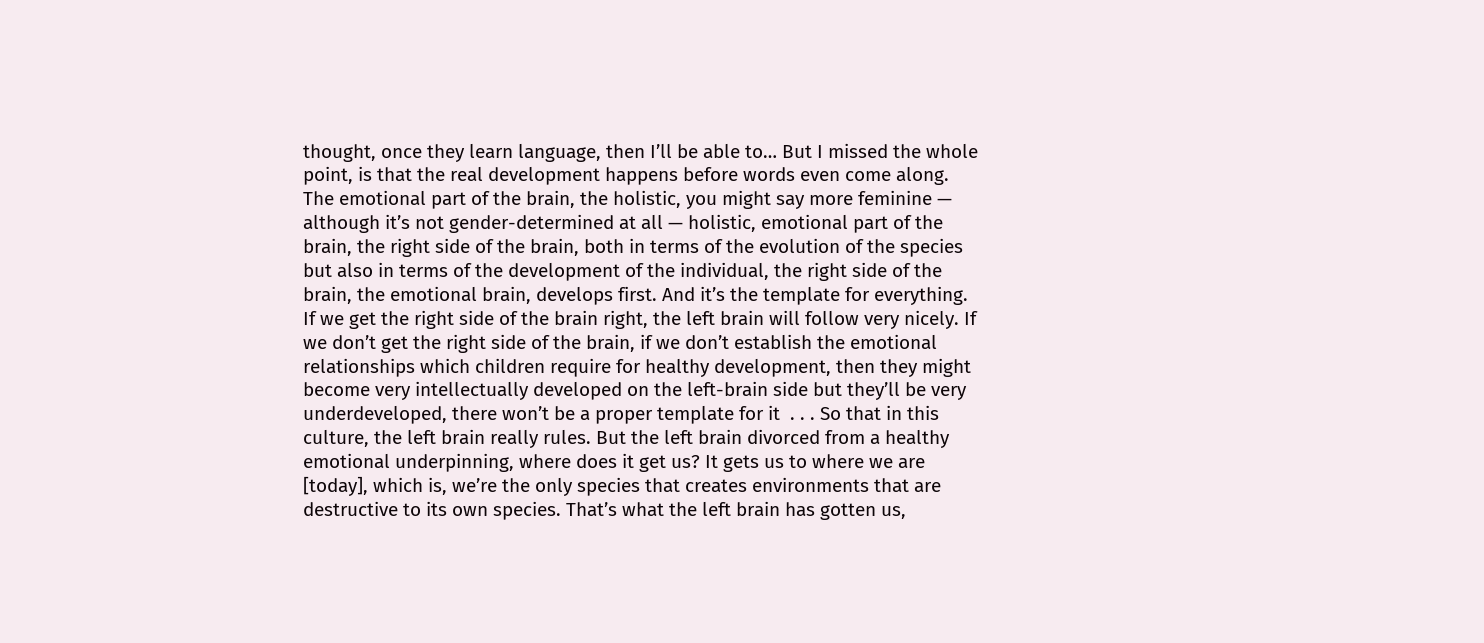thought, once they learn language, then I’ll be able to… But I missed the whole point, is that the real development happens before words even come along. The emotional part of the brain, the holistic, you might say more feminine — although it’s not gender-determined at all — holistic, emotional part of the brain, the right side of the brain, both in terms of the evolution of the species but also in terms of the development of the individual, the right side of the brain, the emotional brain, develops first. And it’s the template for everything. If we get the right side of the brain right, the left brain will follow very nicely. If we don’t get the right side of the brain, if we don’t establish the emotional relationships which children require for healthy development, then they might become very intellectually developed on the left-brain side but they’ll be very underdeveloped, there won’t be a proper template for it  . . . So that in this culture, the left brain really rules. But the left brain divorced from a healthy emotional underpinning, where does it get us? It gets us to where we are [today], which is, we’re the only species that creates environments that are destructive to its own species. That’s what the left brain has gotten us,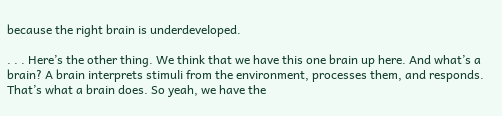because the right brain is underdeveloped.

. . . Here’s the other thing. We think that we have this one brain up here. And what’s a brain? A brain interprets stimuli from the environment, processes them, and responds. That’s what a brain does. So yeah, we have the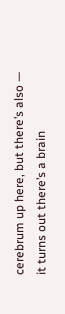cerebrum up here, but there’s also — it turns out there’s a brain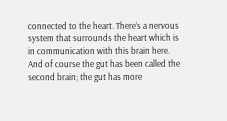connected to the heart. There’s a nervous system that surrounds the heart which is in communication with this brain here. And of course the gut has been called the second brain; the gut has more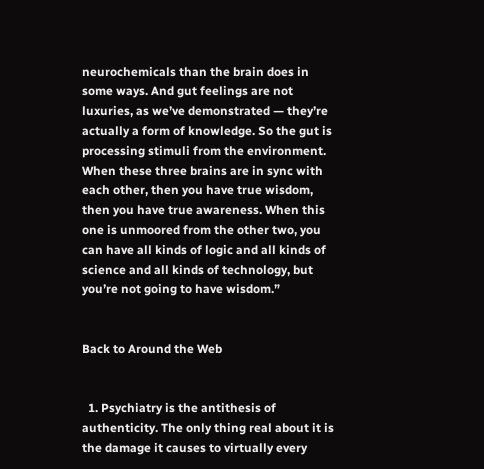neurochemicals than the brain does in some ways. And gut feelings are not luxuries, as we’ve demonstrated — they’re actually a form of knowledge. So the gut is processing stimuli from the environment. When these three brains are in sync with each other, then you have true wisdom, then you have true awareness. When this one is unmoored from the other two, you can have all kinds of logic and all kinds of science and all kinds of technology, but you’re not going to have wisdom.”


Back to Around the Web


  1. Psychiatry is the antithesis of authenticity. The only thing real about it is the damage it causes to virtually every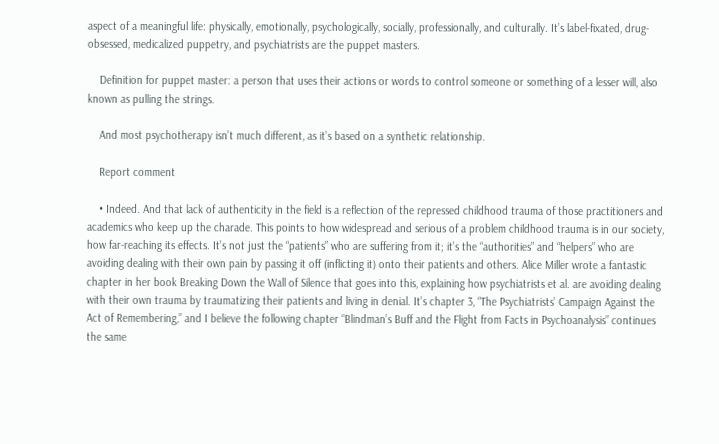aspect of a meaningful life: physically, emotionally, psychologically, socially, professionally, and culturally. It’s label-fixated, drug-obsessed, medicalized puppetry, and psychiatrists are the puppet masters.

    Definition for puppet master: a person that uses their actions or words to control someone or something of a lesser will, also known as pulling the strings.

    And most psychotherapy isn’t much different, as it’s based on a synthetic relationship.

    Report comment

    • Indeed. And that lack of authenticity in the field is a reflection of the repressed childhood trauma of those practitioners and academics who keep up the charade. This points to how widespread and serious of a problem childhood trauma is in our society, how far-reaching its effects. It’s not just the “patients” who are suffering from it; it’s the “authorities” and “helpers” who are avoiding dealing with their own pain by passing it off (inflicting it) onto their patients and others. Alice Miller wrote a fantastic chapter in her book Breaking Down the Wall of Silence that goes into this, explaining how psychiatrists et al. are avoiding dealing with their own trauma by traumatizing their patients and living in denial. It’s chapter 3, “The Psychiatrists’ Campaign Against the Act of Remembering,” and I believe the following chapter “Blindman’s Buff and the Flight from Facts in Psychoanalysis” continues the same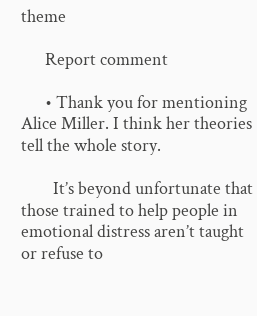theme

      Report comment

      • Thank you for mentioning Alice Miller. I think her theories tell the whole story.

        It’s beyond unfortunate that those trained to help people in emotional distress aren’t taught or refuse to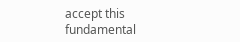accept this fundamental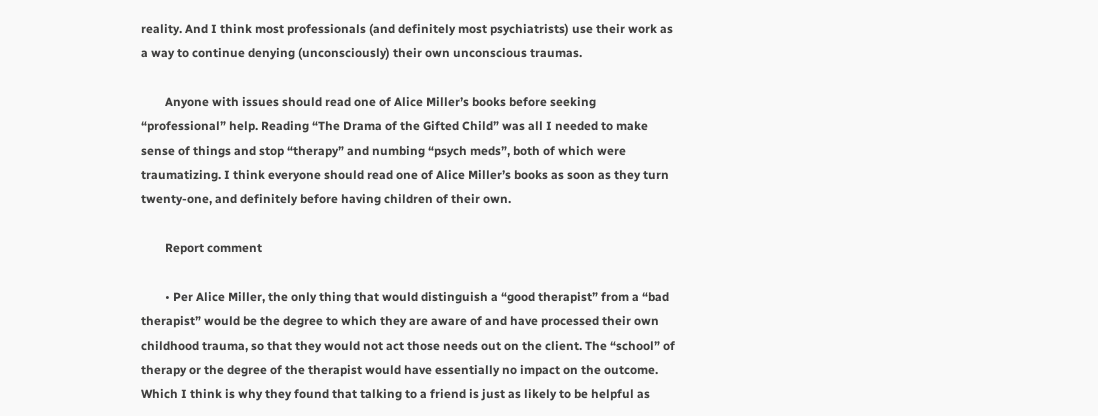reality. And I think most professionals (and definitely most psychiatrists) use their work as a way to continue denying (unconsciously) their own unconscious traumas.

        Anyone with issues should read one of Alice Miller’s books before seeking “professional” help. Reading “The Drama of the Gifted Child” was all I needed to make sense of things and stop “therapy” and numbing “psych meds”, both of which were traumatizing. I think everyone should read one of Alice Miller’s books as soon as they turn twenty-one, and definitely before having children of their own.

        Report comment

        • Per Alice Miller, the only thing that would distinguish a “good therapist” from a “bad therapist” would be the degree to which they are aware of and have processed their own childhood trauma, so that they would not act those needs out on the client. The “school” of therapy or the degree of the therapist would have essentially no impact on the outcome. Which I think is why they found that talking to a friend is just as likely to be helpful as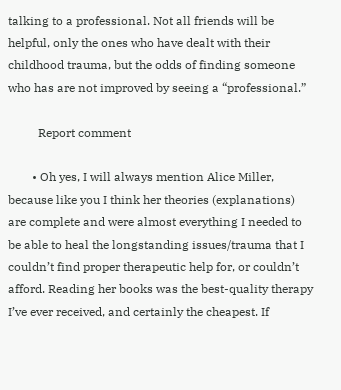talking to a professional. Not all friends will be helpful, only the ones who have dealt with their childhood trauma, but the odds of finding someone who has are not improved by seeing a “professional.”

          Report comment

        • Oh yes, I will always mention Alice Miller, because like you I think her theories (explanations) are complete and were almost everything I needed to be able to heal the longstanding issues/trauma that I couldn’t find proper therapeutic help for, or couldn’t afford. Reading her books was the best-quality therapy I’ve ever received, and certainly the cheapest. If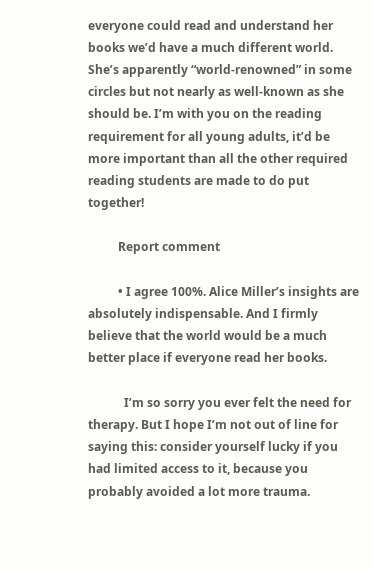everyone could read and understand her books we’d have a much different world. She’s apparently “world-renowned” in some circles but not nearly as well-known as she should be. I’m with you on the reading requirement for all young adults, it’d be more important than all the other required reading students are made to do put together!

          Report comment

          • I agree 100%. Alice Miller’s insights are absolutely indispensable. And I firmly believe that the world would be a much better place if everyone read her books.

            I’m so sorry you ever felt the need for therapy. But I hope I’m not out of line for saying this: consider yourself lucky if you had limited access to it, because you probably avoided a lot more trauma.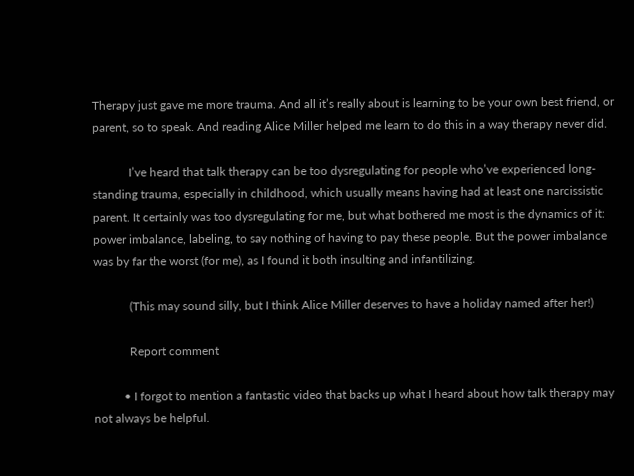Therapy just gave me more trauma. And all it’s really about is learning to be your own best friend, or parent, so to speak. And reading Alice Miller helped me learn to do this in a way therapy never did.

            I’ve heard that talk therapy can be too dysregulating for people who’ve experienced long-standing trauma, especially in childhood, which usually means having had at least one narcissistic parent. It certainly was too dysregulating for me, but what bothered me most is the dynamics of it: power imbalance, labeling, to say nothing of having to pay these people. But the power imbalance was by far the worst (for me), as I found it both insulting and infantilizing.

            (This may sound silly, but I think Alice Miller deserves to have a holiday named after her!)

            Report comment

          • I forgot to mention a fantastic video that backs up what I heard about how talk therapy may not always be helpful.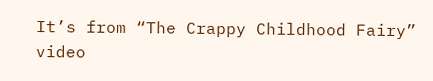It’s from “The Crappy Childhood Fairy” video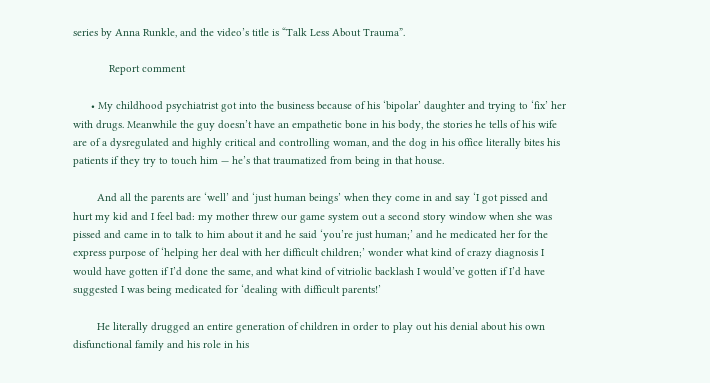series by Anna Runkle, and the video’s title is “Talk Less About Trauma”.

            Report comment

      • My childhood psychiatrist got into the business because of his ‘bipolar’ daughter and trying to ‘fix’ her with drugs. Meanwhile the guy doesn’t have an empathetic bone in his body, the stories he tells of his wife are of a dysregulated and highly critical and controlling woman, and the dog in his office literally bites his patients if they try to touch him — he’s that traumatized from being in that house.

        And all the parents are ‘well’ and ‘just human beings’ when they come in and say ‘I got pissed and hurt my kid and I feel bad: my mother threw our game system out a second story window when she was pissed and came in to talk to him about it and he said ‘you’re just human;’ and he medicated her for the express purpose of ‘helping her deal with her difficult children;’ wonder what kind of crazy diagnosis I would have gotten if I’d done the same, and what kind of vitriolic backlash I would’ve gotten if I’d have suggested I was being medicated for ‘dealing with difficult parents!’

        He literally drugged an entire generation of children in order to play out his denial about his own disfunctional family and his role in his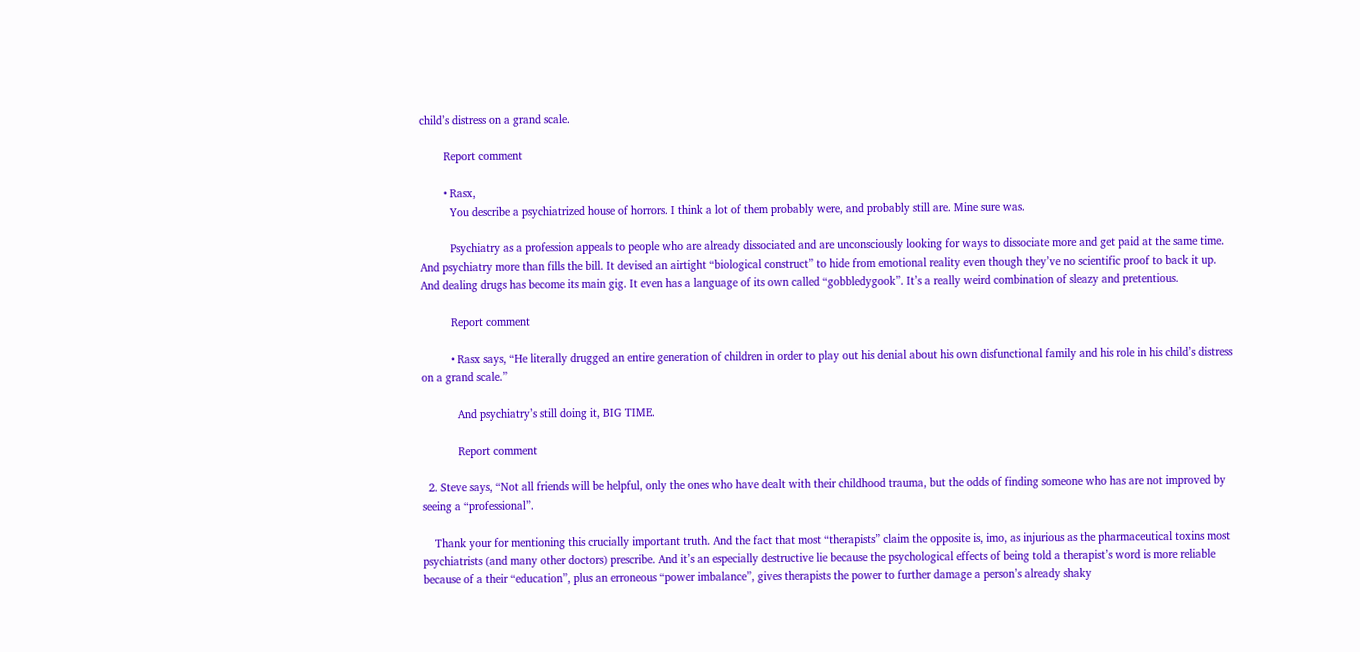child’s distress on a grand scale.

        Report comment

        • Rasx,
          You describe a psychiatrized house of horrors. I think a lot of them probably were, and probably still are. Mine sure was.

          Psychiatry as a profession appeals to people who are already dissociated and are unconsciously looking for ways to dissociate more and get paid at the same time. And psychiatry more than fills the bill. It devised an airtight “biological construct” to hide from emotional reality even though they’ve no scientific proof to back it up. And dealing drugs has become its main gig. It even has a language of its own called “gobbledygook”. It’s a really weird combination of sleazy and pretentious.

          Report comment

          • Rasx says, “He literally drugged an entire generation of children in order to play out his denial about his own disfunctional family and his role in his child’s distress on a grand scale.”

            And psychiatry’s still doing it, BIG TIME.

            Report comment

  2. Steve says, “Not all friends will be helpful, only the ones who have dealt with their childhood trauma, but the odds of finding someone who has are not improved by seeing a “professional”.

    Thank your for mentioning this crucially important truth. And the fact that most “therapists” claim the opposite is, imo, as injurious as the pharmaceutical toxins most psychiatrists (and many other doctors) prescribe. And it’s an especially destructive lie because the psychological effects of being told a therapist’s word is more reliable because of a their “education”, plus an erroneous “power imbalance”, gives therapists the power to further damage a person’s already shaky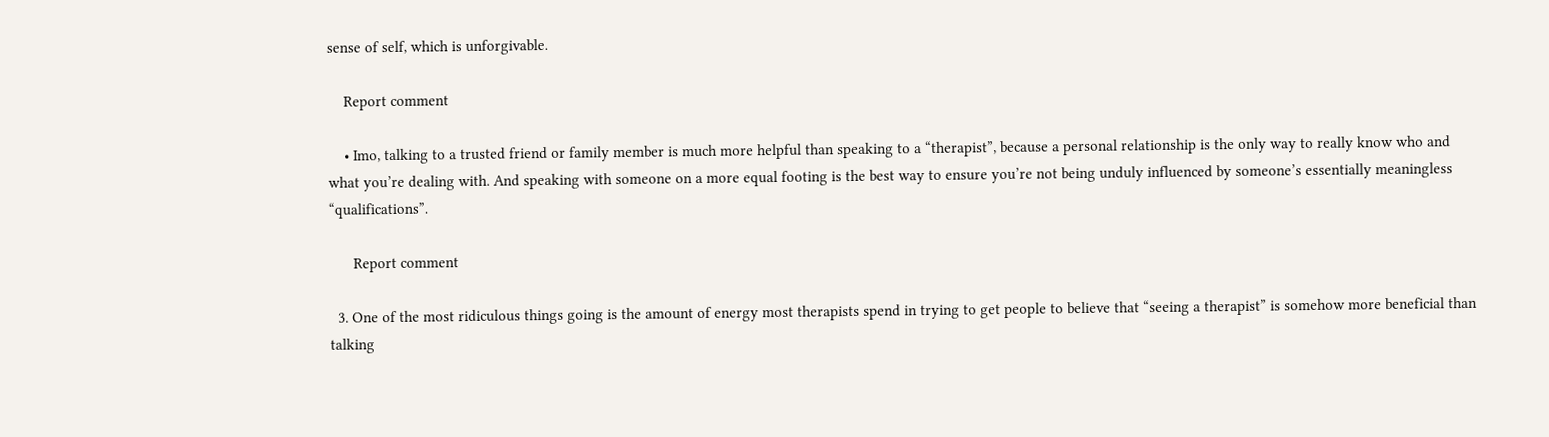sense of self, which is unforgivable.

    Report comment

    • Imo, talking to a trusted friend or family member is much more helpful than speaking to a “therapist”, because a personal relationship is the only way to really know who and what you’re dealing with. And speaking with someone on a more equal footing is the best way to ensure you’re not being unduly influenced by someone’s essentially meaningless “qualifications”.

      Report comment

  3. One of the most ridiculous things going is the amount of energy most therapists spend in trying to get people to believe that “seeing a therapist” is somehow more beneficial than talking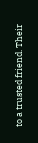to a trusted friend. Their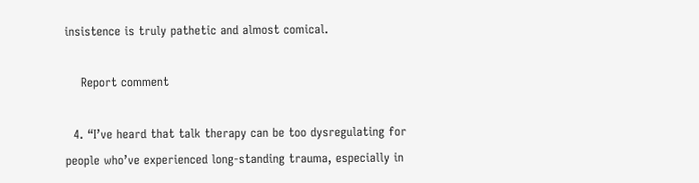insistence is truly pathetic and almost comical.

    Report comment

  4. “I’ve heard that talk therapy can be too dysregulating for people who’ve experienced long-standing trauma, especially in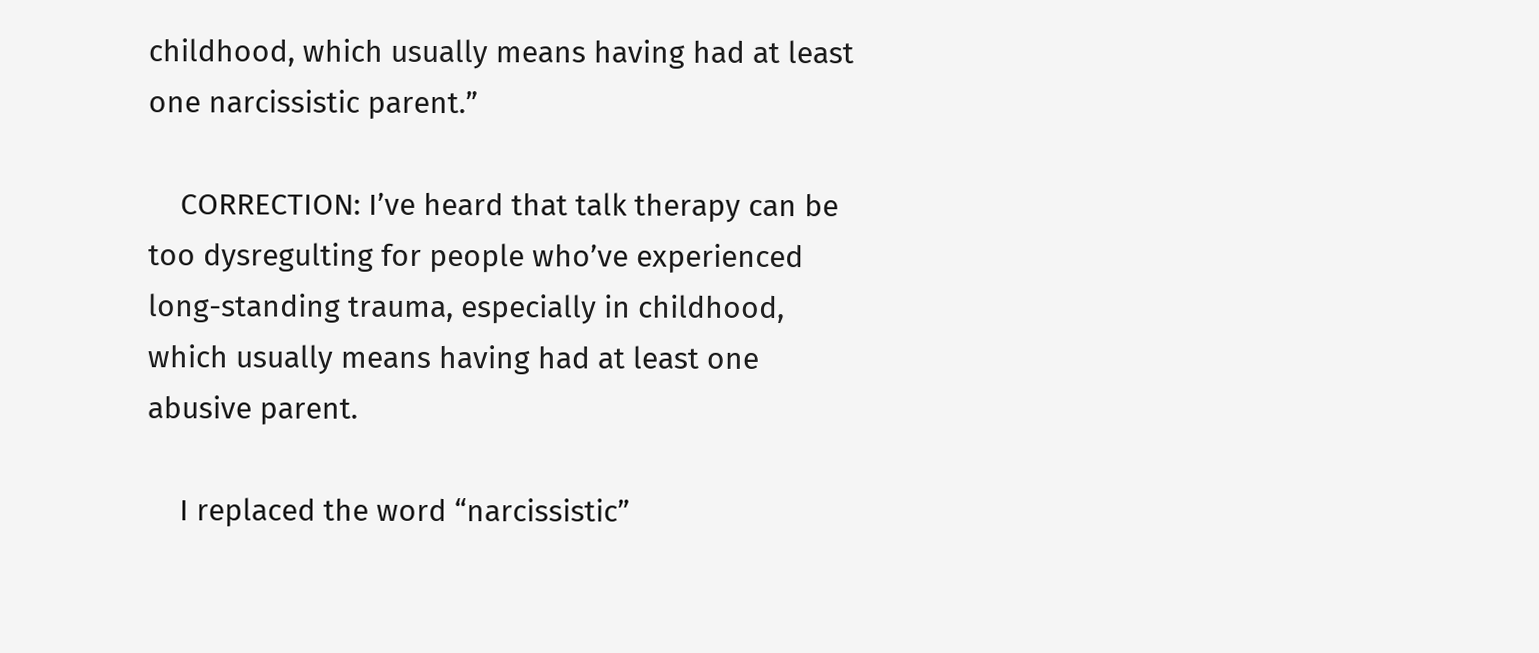childhood, which usually means having had at least one narcissistic parent.”

    CORRECTION: I’ve heard that talk therapy can be too dysregulting for people who’ve experienced long-standing trauma, especially in childhood, which usually means having had at least one abusive parent.

    I replaced the word “narcissistic”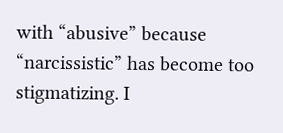with “abusive” because “narcissistic” has become too stigmatizing. I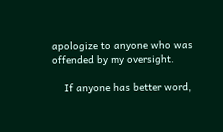apologize to anyone who was offended by my oversight.

    If anyone has better word,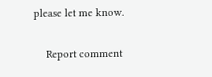please let me know.

    Report comment